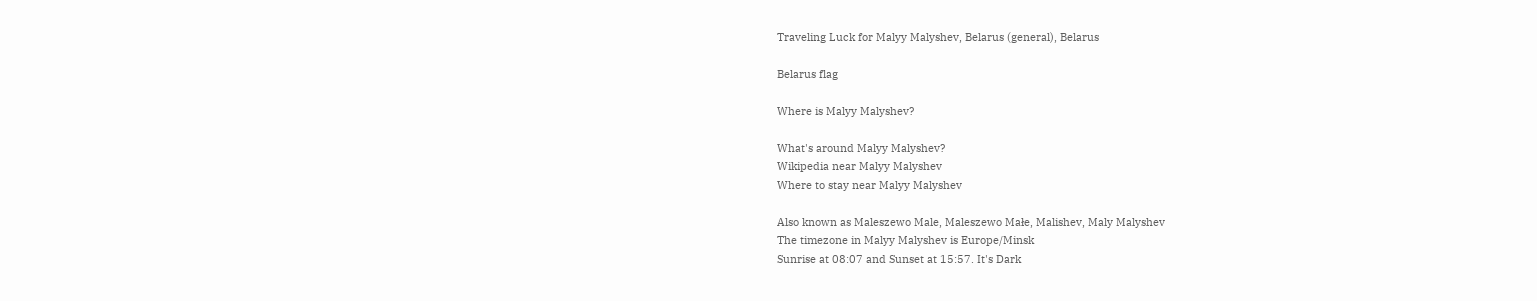Traveling Luck for Malyy Malyshev, Belarus (general), Belarus

Belarus flag

Where is Malyy Malyshev?

What's around Malyy Malyshev?
Wikipedia near Malyy Malyshev
Where to stay near Malyy Malyshev

Also known as Maleszewo Male, Maleszewo Małe, Malishev, Maly Malyshev
The timezone in Malyy Malyshev is Europe/Minsk
Sunrise at 08:07 and Sunset at 15:57. It's Dark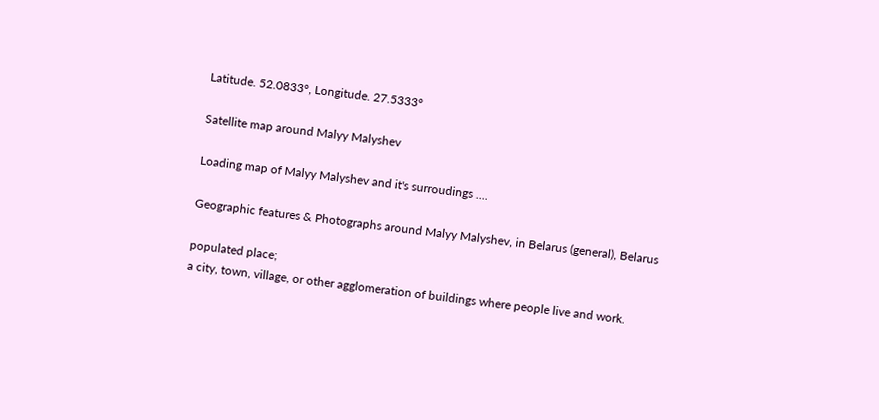Latitude. 52.0833°, Longitude. 27.5333°

Satellite map around Malyy Malyshev

Loading map of Malyy Malyshev and it's surroudings ....

Geographic features & Photographs around Malyy Malyshev, in Belarus (general), Belarus

populated place;
a city, town, village, or other agglomeration of buildings where people live and work.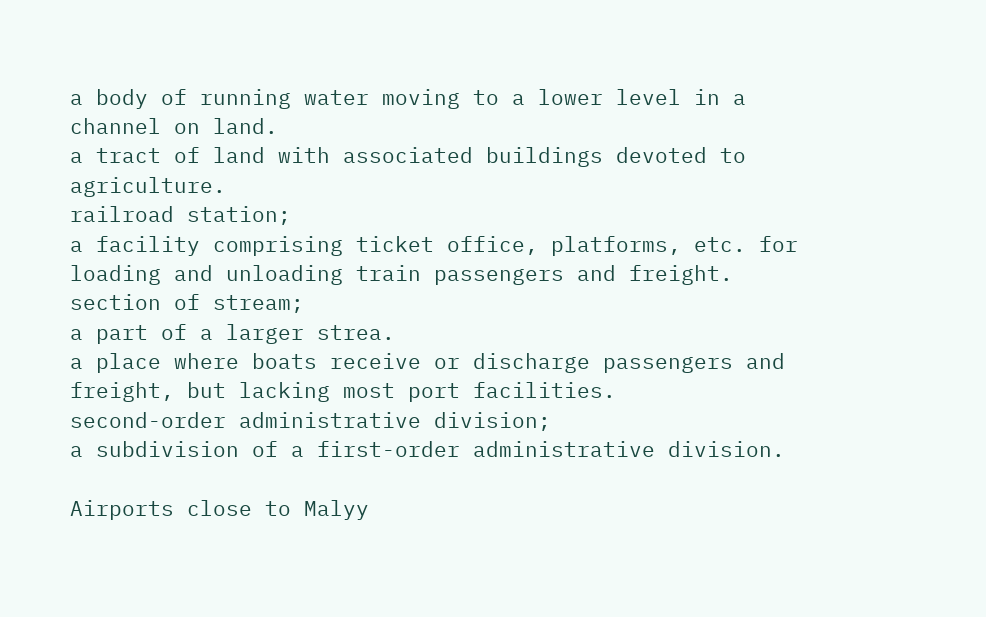a body of running water moving to a lower level in a channel on land.
a tract of land with associated buildings devoted to agriculture.
railroad station;
a facility comprising ticket office, platforms, etc. for loading and unloading train passengers and freight.
section of stream;
a part of a larger strea.
a place where boats receive or discharge passengers and freight, but lacking most port facilities.
second-order administrative division;
a subdivision of a first-order administrative division.

Airports close to Malyy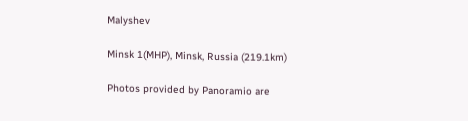Malyshev

Minsk 1(MHP), Minsk, Russia (219.1km)

Photos provided by Panoramio are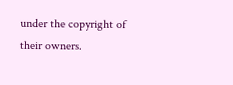under the copyright of their owners.